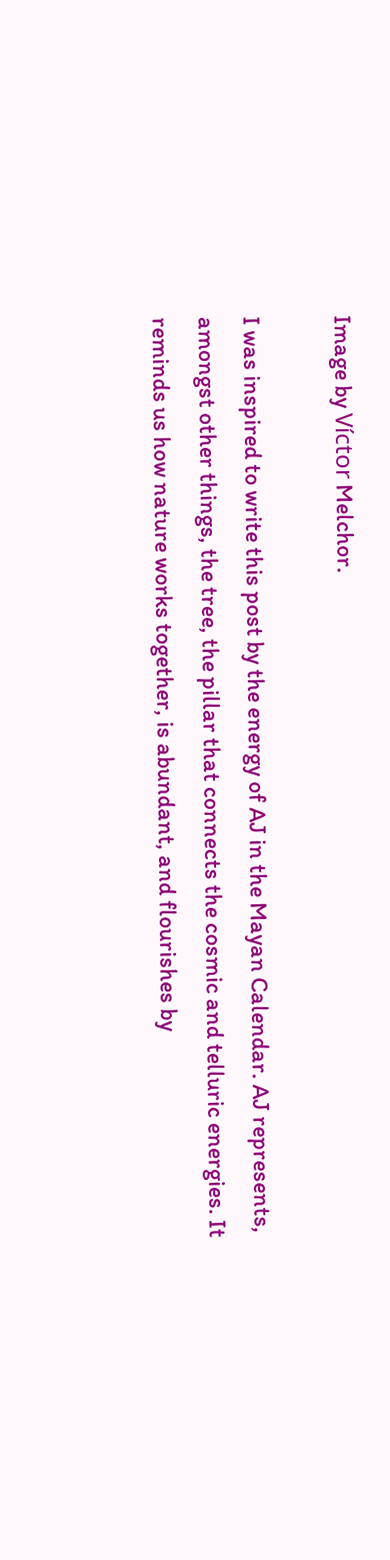Image by Víctor Melchor.

I was inspired to write this post by the energy of AJ in the Mayan Calendar. AJ represents, amongst other things, the tree, the pillar that connects the cosmic and telluric energies. It reminds us how nature works together, is abundant, and flourishes by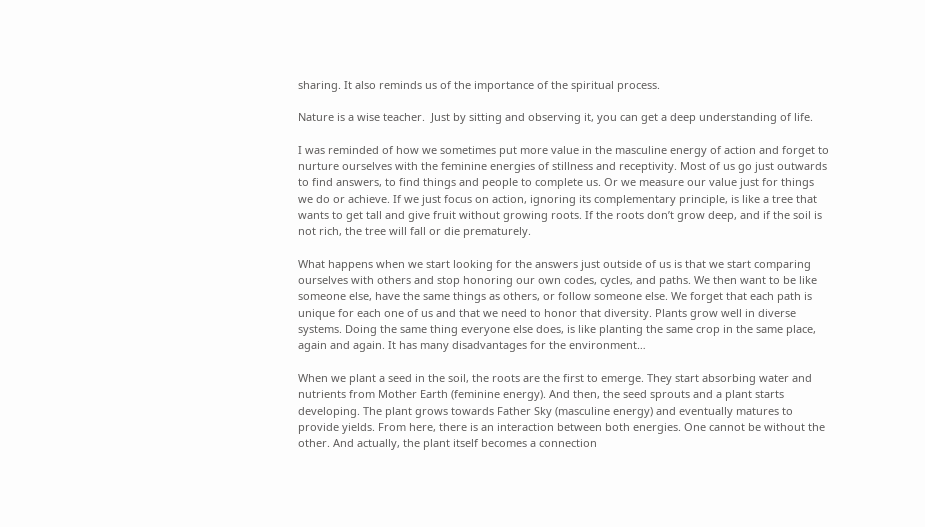sharing. It also reminds us of the importance of the spiritual process.

Nature is a wise teacher.  Just by sitting and observing it, you can get a deep understanding of life.

I was reminded of how we sometimes put more value in the masculine energy of action and forget to nurture ourselves with the feminine energies of stillness and receptivity. Most of us go just outwards to find answers, to find things and people to complete us. Or we measure our value just for things we do or achieve. If we just focus on action, ignoring its complementary principle, is like a tree that wants to get tall and give fruit without growing roots. If the roots don’t grow deep, and if the soil is not rich, the tree will fall or die prematurely.

What happens when we start looking for the answers just outside of us is that we start comparing ourselves with others and stop honoring our own codes, cycles, and paths. We then want to be like someone else, have the same things as others, or follow someone else. We forget that each path is unique for each one of us and that we need to honor that diversity. Plants grow well in diverse systems. Doing the same thing everyone else does, is like planting the same crop in the same place, again and again. It has many disadvantages for the environment…

When we plant a seed in the soil, the roots are the first to emerge. They start absorbing water and nutrients from Mother Earth (feminine energy). And then, the seed sprouts and a plant starts developing. The plant grows towards Father Sky (masculine energy) and eventually matures to provide yields. From here, there is an interaction between both energies. One cannot be without the other. And actually, the plant itself becomes a connection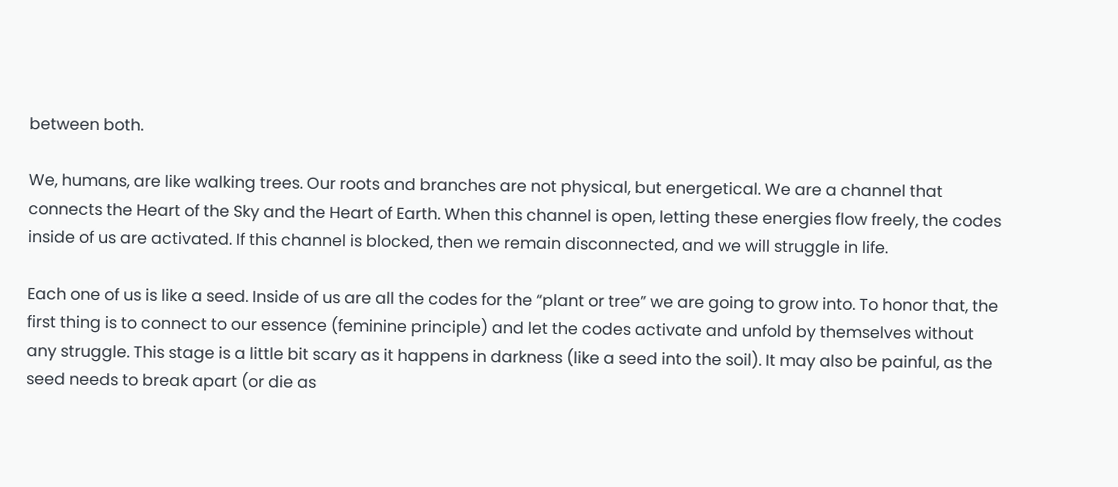between both.

We, humans, are like walking trees. Our roots and branches are not physical, but energetical. We are a channel that connects the Heart of the Sky and the Heart of Earth. When this channel is open, letting these energies flow freely, the codes inside of us are activated. If this channel is blocked, then we remain disconnected, and we will struggle in life.

Each one of us is like a seed. Inside of us are all the codes for the “plant or tree” we are going to grow into. To honor that, the first thing is to connect to our essence (feminine principle) and let the codes activate and unfold by themselves without any struggle. This stage is a little bit scary as it happens in darkness (like a seed into the soil). It may also be painful, as the seed needs to break apart (or die as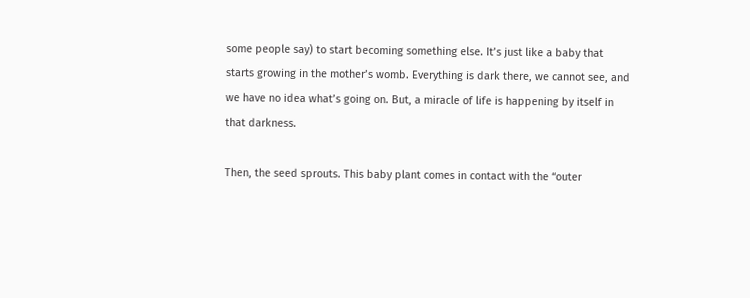some people say) to start becoming something else. It’s just like a baby that starts growing in the mother’s womb. Everything is dark there, we cannot see, and we have no idea what’s going on. But, a miracle of life is happening by itself in that darkness.

Then, the seed sprouts. This baby plant comes in contact with the “outer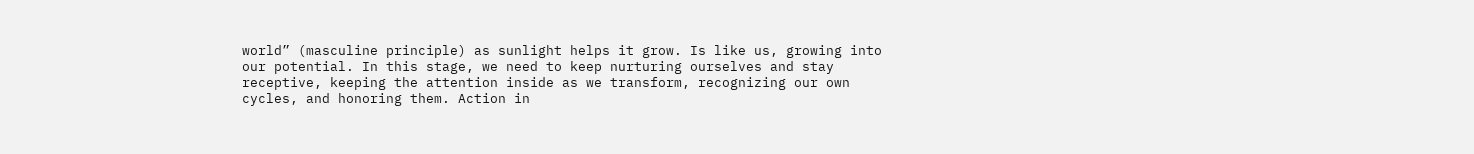world” (masculine principle) as sunlight helps it grow. Is like us, growing into our potential. In this stage, we need to keep nurturing ourselves and stay receptive, keeping the attention inside as we transform, recognizing our own cycles, and honoring them. Action in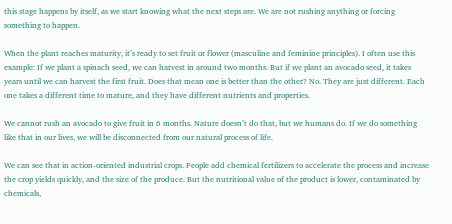this stage happens by itself, as we start knowing what the next steps are. We are not rushing anything or forcing something to happen.

When the plant reaches maturity, it’s ready to set fruit or flower (masculine and feminine principles). I often use this example: If we plant a spinach seed, we can harvest in around two months. But if we plant an avocado seed, it takes years until we can harvest the first fruit. Does that mean one is better than the other? No. They are just different. Each one takes a different time to mature, and they have different nutrients and properties.

We cannot rush an avocado to give fruit in 6 months. Nature doesn’t do that, but we humans do. If we do something like that in our lives, we will be disconnected from our natural process of life.

We can see that in action-oriented industrial crops. People add chemical fertilizers to accelerate the process and increase the crop yields quickly, and the size of the produce. But the nutritional value of the product is lower, contaminated by chemicals,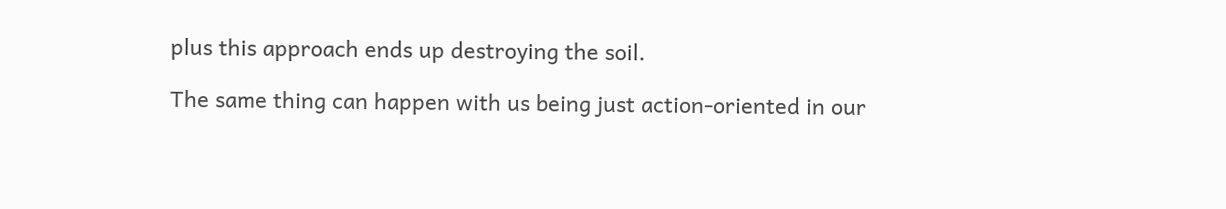plus this approach ends up destroying the soil.

The same thing can happen with us being just action-oriented in our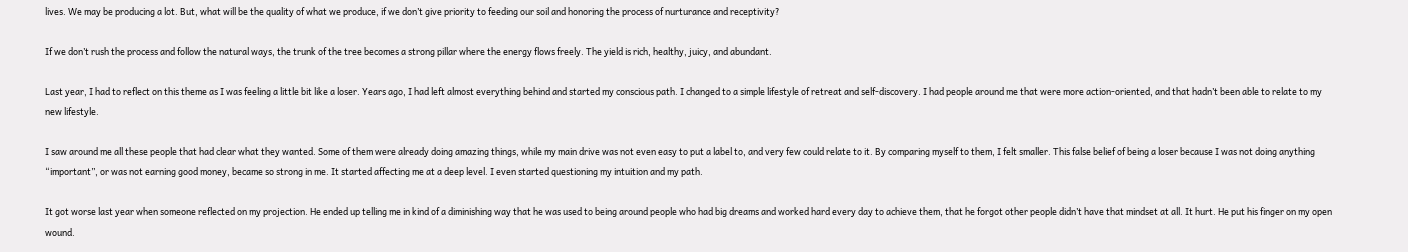lives. We may be producing a lot. But, what will be the quality of what we produce, if we don’t give priority to feeding our soil and honoring the process of nurturance and receptivity?

If we don’t rush the process and follow the natural ways, the trunk of the tree becomes a strong pillar where the energy flows freely. The yield is rich, healthy, juicy, and abundant.

Last year, I had to reflect on this theme as I was feeling a little bit like a loser. Years ago, I had left almost everything behind and started my conscious path. I changed to a simple lifestyle of retreat and self-discovery. I had people around me that were more action-oriented, and that hadn’t been able to relate to my new lifestyle.

I saw around me all these people that had clear what they wanted. Some of them were already doing amazing things, while my main drive was not even easy to put a label to, and very few could relate to it. By comparing myself to them, I felt smaller. This false belief of being a loser because I was not doing anything “important”, or was not earning good money, became so strong in me. It started affecting me at a deep level. I even started questioning my intuition and my path.

It got worse last year when someone reflected on my projection. He ended up telling me in kind of a diminishing way that he was used to being around people who had big dreams and worked hard every day to achieve them, that he forgot other people didn’t have that mindset at all. It hurt. He put his finger on my open wound.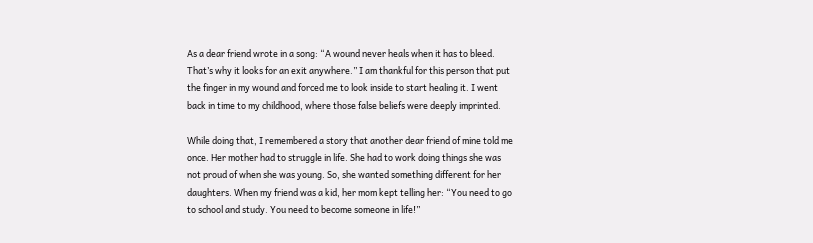As a dear friend wrote in a song: “A wound never heals when it has to bleed. That’s why it looks for an exit anywhere.” I am thankful for this person that put the finger in my wound and forced me to look inside to start healing it. I went back in time to my childhood, where those false beliefs were deeply imprinted.

While doing that, I remembered a story that another dear friend of mine told me once. Her mother had to struggle in life. She had to work doing things she was not proud of when she was young. So, she wanted something different for her daughters. When my friend was a kid, her mom kept telling her: “You need to go to school and study. You need to become someone in life!”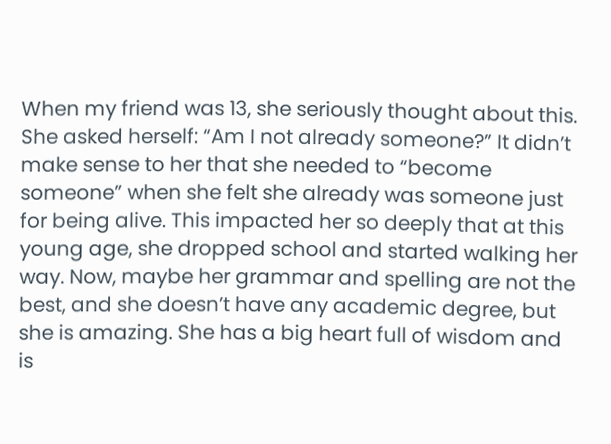When my friend was 13, she seriously thought about this. She asked herself: “Am I not already someone?” It didn’t make sense to her that she needed to “become someone” when she felt she already was someone just for being alive. This impacted her so deeply that at this young age, she dropped school and started walking her way. Now, maybe her grammar and spelling are not the best, and she doesn’t have any academic degree, but she is amazing. She has a big heart full of wisdom and is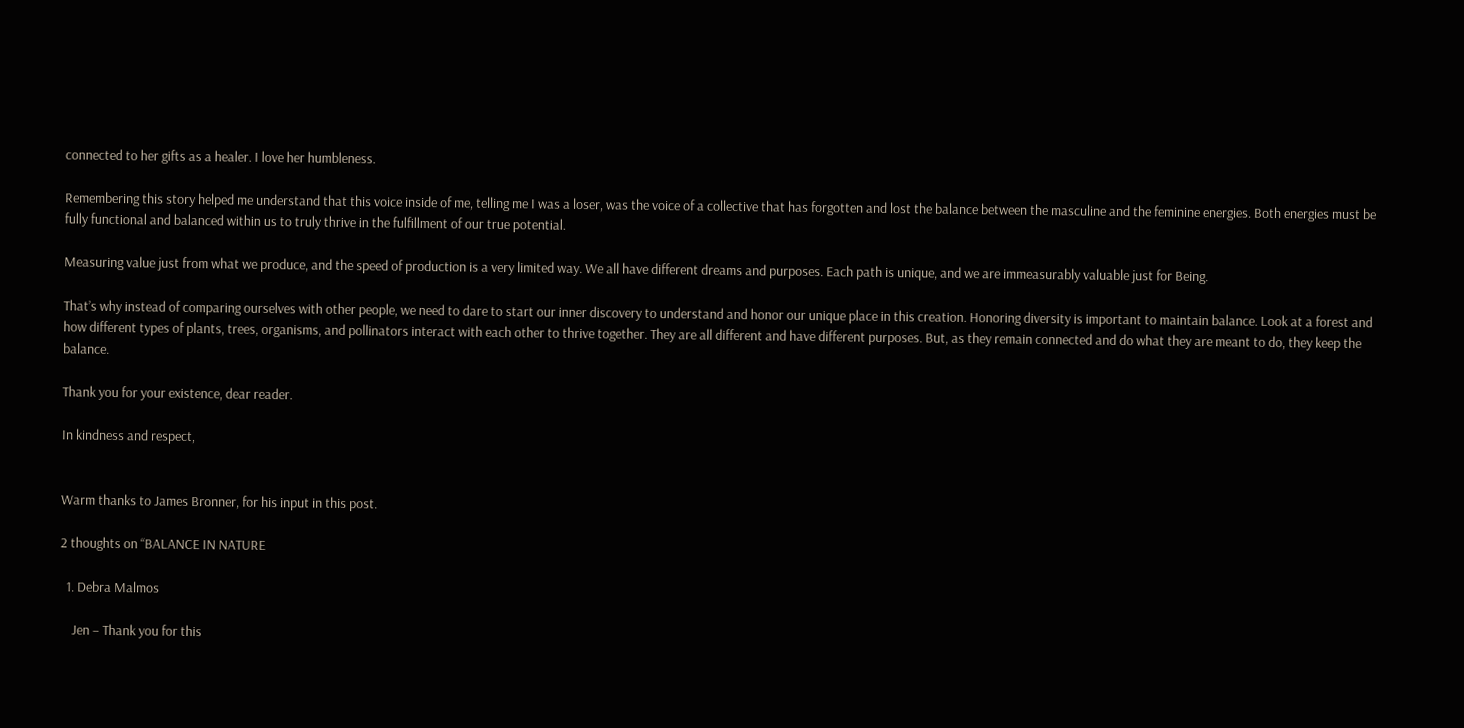connected to her gifts as a healer. I love her humbleness.

Remembering this story helped me understand that this voice inside of me, telling me I was a loser, was the voice of a collective that has forgotten and lost the balance between the masculine and the feminine energies. Both energies must be fully functional and balanced within us to truly thrive in the fulfillment of our true potential.

Measuring value just from what we produce, and the speed of production is a very limited way. We all have different dreams and purposes. Each path is unique, and we are immeasurably valuable just for Being.

That’s why instead of comparing ourselves with other people, we need to dare to start our inner discovery to understand and honor our unique place in this creation. Honoring diversity is important to maintain balance. Look at a forest and how different types of plants, trees, organisms, and pollinators interact with each other to thrive together. They are all different and have different purposes. But, as they remain connected and do what they are meant to do, they keep the balance.

Thank you for your existence, dear reader.

In kindness and respect,


Warm thanks to James Bronner, for his input in this post.

2 thoughts on “BALANCE IN NATURE

  1. Debra Malmos

    Jen – Thank you for this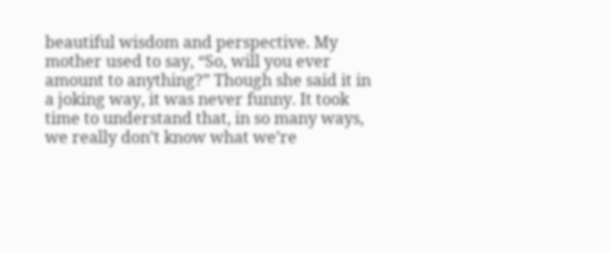beautiful wisdom and perspective. My mother used to say, “So, will you ever amount to anything?” Though she said it in a joking way, it was never funny. It took time to understand that, in so many ways, we really don’t know what we’re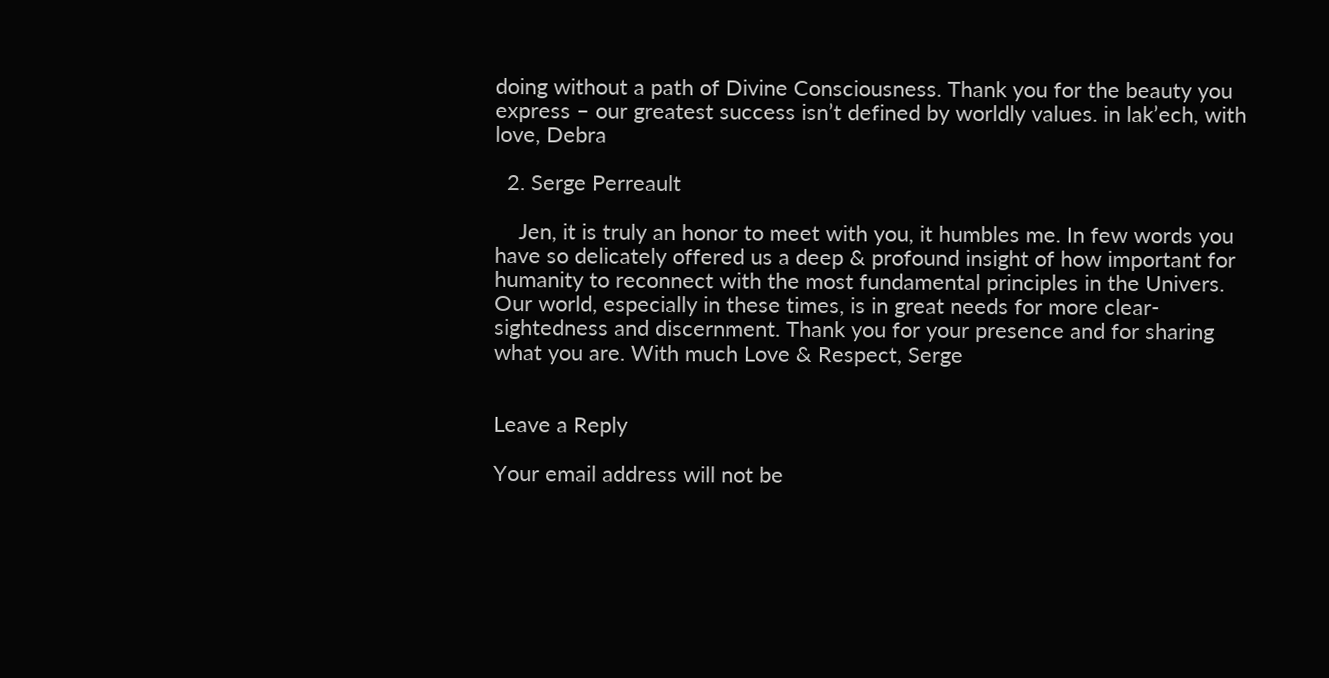doing without a path of Divine Consciousness. Thank you for the beauty you express – our greatest success isn’t defined by worldly values. in lak’ech, with love, Debra

  2. Serge Perreault

    Jen, it is truly an honor to meet with you, it humbles me. In few words you have so delicately offered us a deep & profound insight of how important for humanity to reconnect with the most fundamental principles in the Univers. Our world, especially in these times, is in great needs for more clear-sightedness and discernment. Thank you for your presence and for sharing what you are. With much Love & Respect, Serge


Leave a Reply

Your email address will not be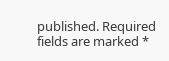published. Required fields are marked *